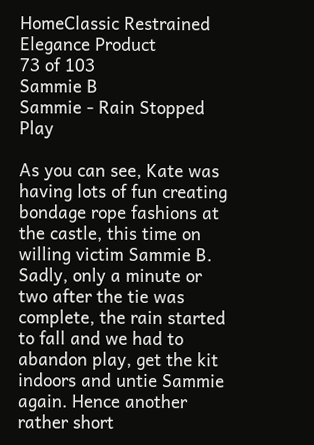HomeClassic Restrained Elegance Product
73 of 103
Sammie B
Sammie - Rain Stopped Play

As you can see, Kate was having lots of fun creating bondage rope fashions at the castle, this time on willing victim Sammie B. Sadly, only a minute or two after the tie was complete, the rain started to fall and we had to abandon play, get the kit indoors and untie Sammie again. Hence another rather short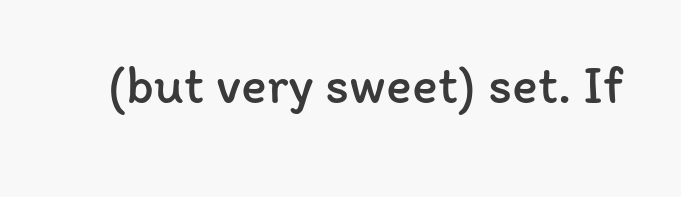(but very sweet) set. If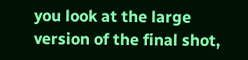you look at the large version of the final shot,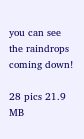you can see the raindrops coming down!

28 pics 21.9 MB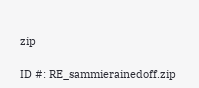zip

ID #: RE_sammierainedoff.zip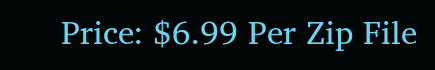Price: $6.99 Per Zip File